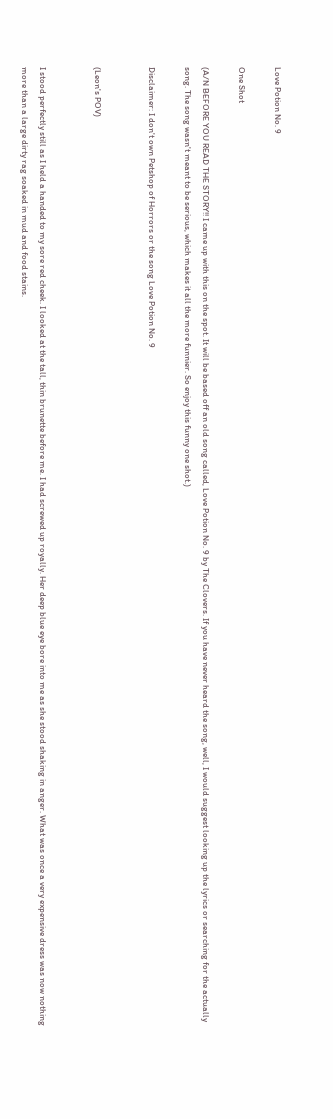Love Potion No. 9

One Shot

(A/N BEFORE YOU READ THE STORY!! I came up with this on the spot. It will be based off an old song called, Love Potion No. 9 by The Clovers. If you have never heard the song, well, I would suggest looking up the lyrics or searching for the actually song. The song wasn't meant to be serious, which makes it all the more funnier. So enjoy this funny one shot.)

Disclaimer: I don't own Petshop of Horrors or the song Love Potion No. 9


(Leon's POV)


I stood perfectly still as I held a handed to my sore red cheek. I looked at the tall, thin brunette before me. I had screwed up royally. Her deep blue eye bore into me as she stood shaking in anger. What was once a very expensive dress was now nothing more than a large dirty rag soaked in mud and food stains.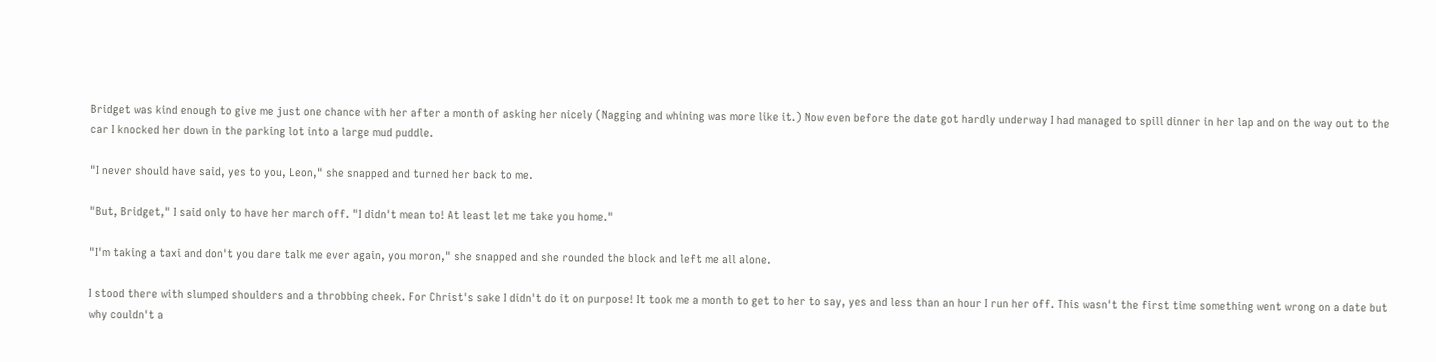Bridget was kind enough to give me just one chance with her after a month of asking her nicely (Nagging and whining was more like it.) Now even before the date got hardly underway I had managed to spill dinner in her lap and on the way out to the car I knocked her down in the parking lot into a large mud puddle.

"I never should have said, yes to you, Leon," she snapped and turned her back to me.

"But, Bridget," I said only to have her march off. "I didn't mean to! At least let me take you home."

"I'm taking a taxi and don't you dare talk me ever again, you moron," she snapped and she rounded the block and left me all alone.

I stood there with slumped shoulders and a throbbing cheek. For Christ's sake I didn't do it on purpose! It took me a month to get to her to say, yes and less than an hour I run her off. This wasn't the first time something went wrong on a date but why couldn't a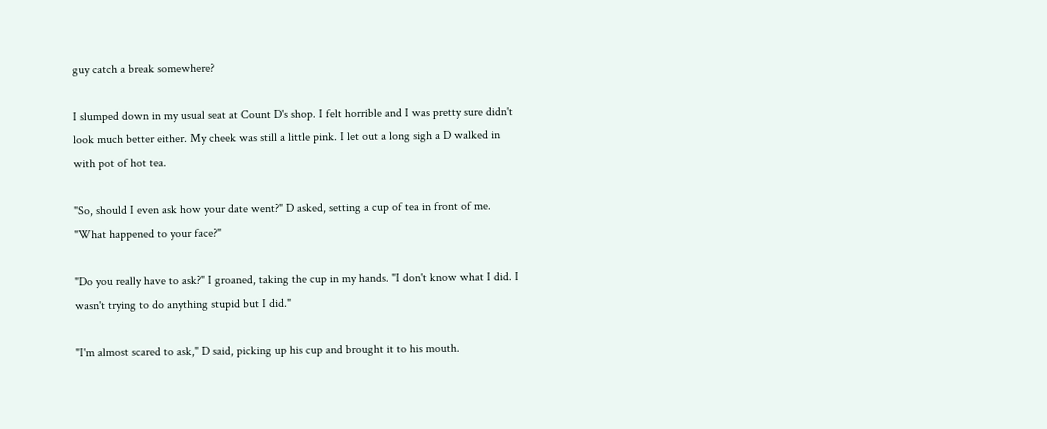guy catch a break somewhere?

I slumped down in my usual seat at Count D's shop. I felt horrible and I was pretty sure didn't look much better either. My cheek was still a little pink. I let out a long sigh a D walked in with pot of hot tea.

"So, should I even ask how your date went?" D asked, setting a cup of tea in front of me. "What happened to your face?"

"Do you really have to ask?" I groaned, taking the cup in my hands. "I don't know what I did. I wasn't trying to do anything stupid but I did."

"I'm almost scared to ask," D said, picking up his cup and brought it to his mouth.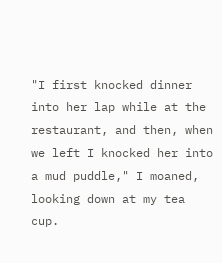"I first knocked dinner into her lap while at the restaurant, and then, when we left I knocked her into a mud puddle," I moaned, looking down at my tea cup.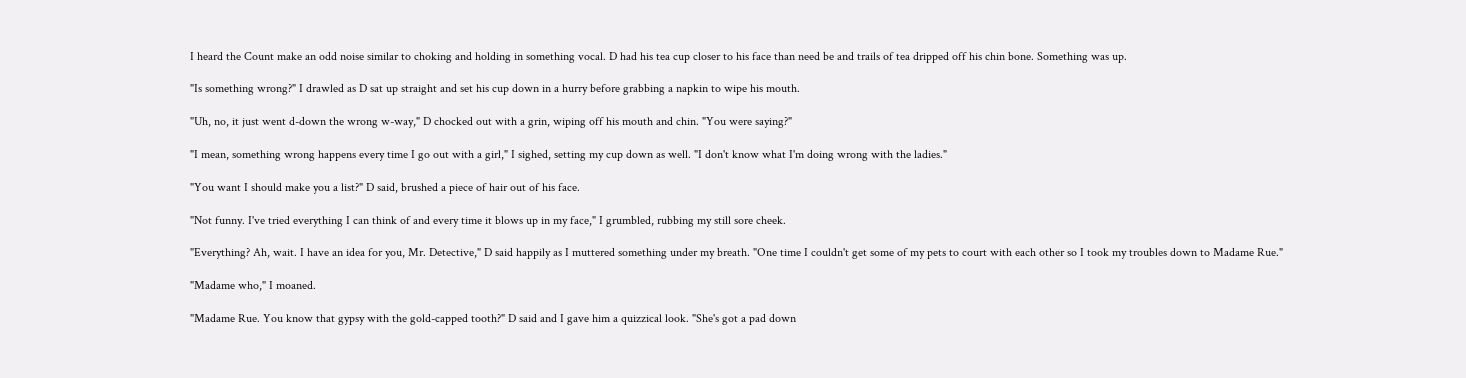I heard the Count make an odd noise similar to choking and holding in something vocal. D had his tea cup closer to his face than need be and trails of tea dripped off his chin bone. Something was up.

"Is something wrong?" I drawled as D sat up straight and set his cup down in a hurry before grabbing a napkin to wipe his mouth.

"Uh, no, it just went d-down the wrong w-way," D chocked out with a grin, wiping off his mouth and chin. "You were saying?"

"I mean, something wrong happens every time I go out with a girl," I sighed, setting my cup down as well. "I don't know what I'm doing wrong with the ladies."

"You want I should make you a list?" D said, brushed a piece of hair out of his face.

"Not funny. I've tried everything I can think of and every time it blows up in my face," I grumbled, rubbing my still sore cheek.

"Everything? Ah, wait. I have an idea for you, Mr. Detective," D said happily as I muttered something under my breath. "One time I couldn't get some of my pets to court with each other so I took my troubles down to Madame Rue."

"Madame who," I moaned.

"Madame Rue. You know that gypsy with the gold-capped tooth?" D said and I gave him a quizzical look. "She's got a pad down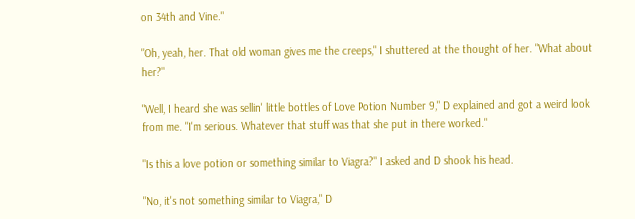on 34th and Vine."

"Oh, yeah, her. That old woman gives me the creeps," I shuttered at the thought of her. "What about her?"

"Well, I heard she was sellin' little bottles of Love Potion Number 9," D explained and got a weird look from me. "I'm serious. Whatever that stuff was that she put in there worked."

"Is this a love potion or something similar to Viagra?" I asked and D shook his head.

"No, it's not something similar to Viagra," D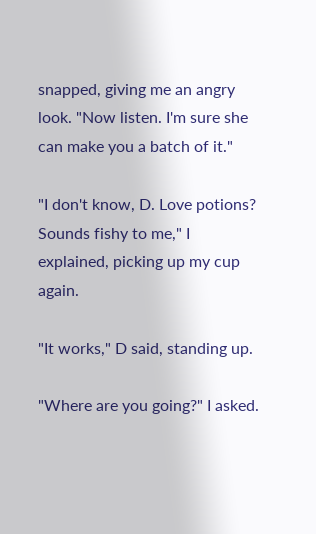snapped, giving me an angry look. "Now listen. I'm sure she can make you a batch of it."

"I don't know, D. Love potions? Sounds fishy to me," I explained, picking up my cup again.

"It works," D said, standing up.

"Where are you going?" I asked.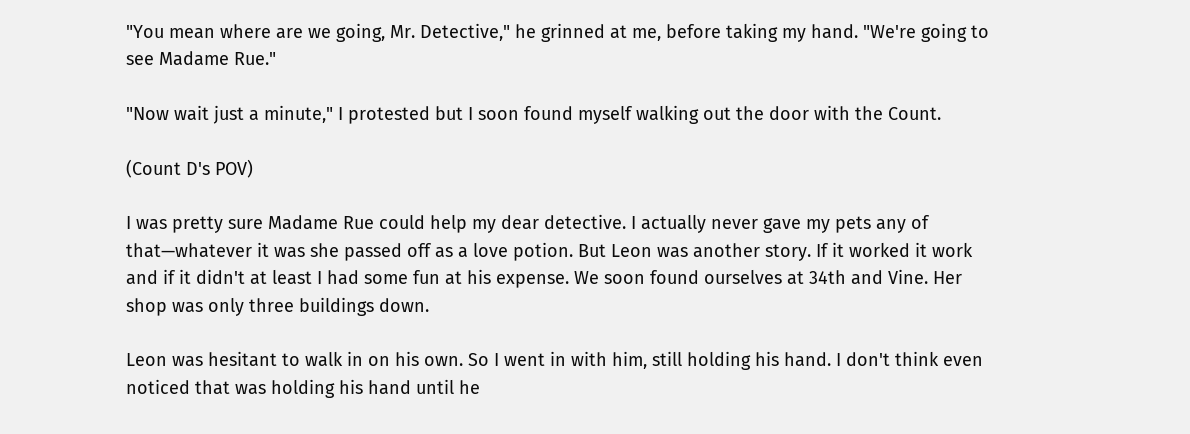"You mean where are we going, Mr. Detective," he grinned at me, before taking my hand. "We're going to see Madame Rue."

"Now wait just a minute," I protested but I soon found myself walking out the door with the Count.

(Count D's POV)

I was pretty sure Madame Rue could help my dear detective. I actually never gave my pets any of that—whatever it was she passed off as a love potion. But Leon was another story. If it worked it work and if it didn't at least I had some fun at his expense. We soon found ourselves at 34th and Vine. Her shop was only three buildings down.

Leon was hesitant to walk in on his own. So I went in with him, still holding his hand. I don't think even noticed that was holding his hand until he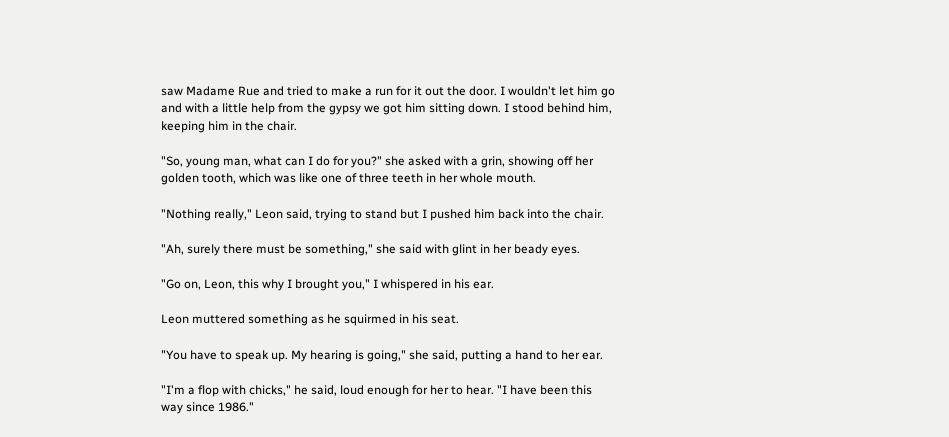saw Madame Rue and tried to make a run for it out the door. I wouldn't let him go and with a little help from the gypsy we got him sitting down. I stood behind him, keeping him in the chair.

"So, young man, what can I do for you?" she asked with a grin, showing off her golden tooth, which was like one of three teeth in her whole mouth.

"Nothing really," Leon said, trying to stand but I pushed him back into the chair.

"Ah, surely there must be something," she said with glint in her beady eyes.

"Go on, Leon, this why I brought you," I whispered in his ear.

Leon muttered something as he squirmed in his seat.

"You have to speak up. My hearing is going," she said, putting a hand to her ear.

"I'm a flop with chicks," he said, loud enough for her to hear. "I have been this way since 1986."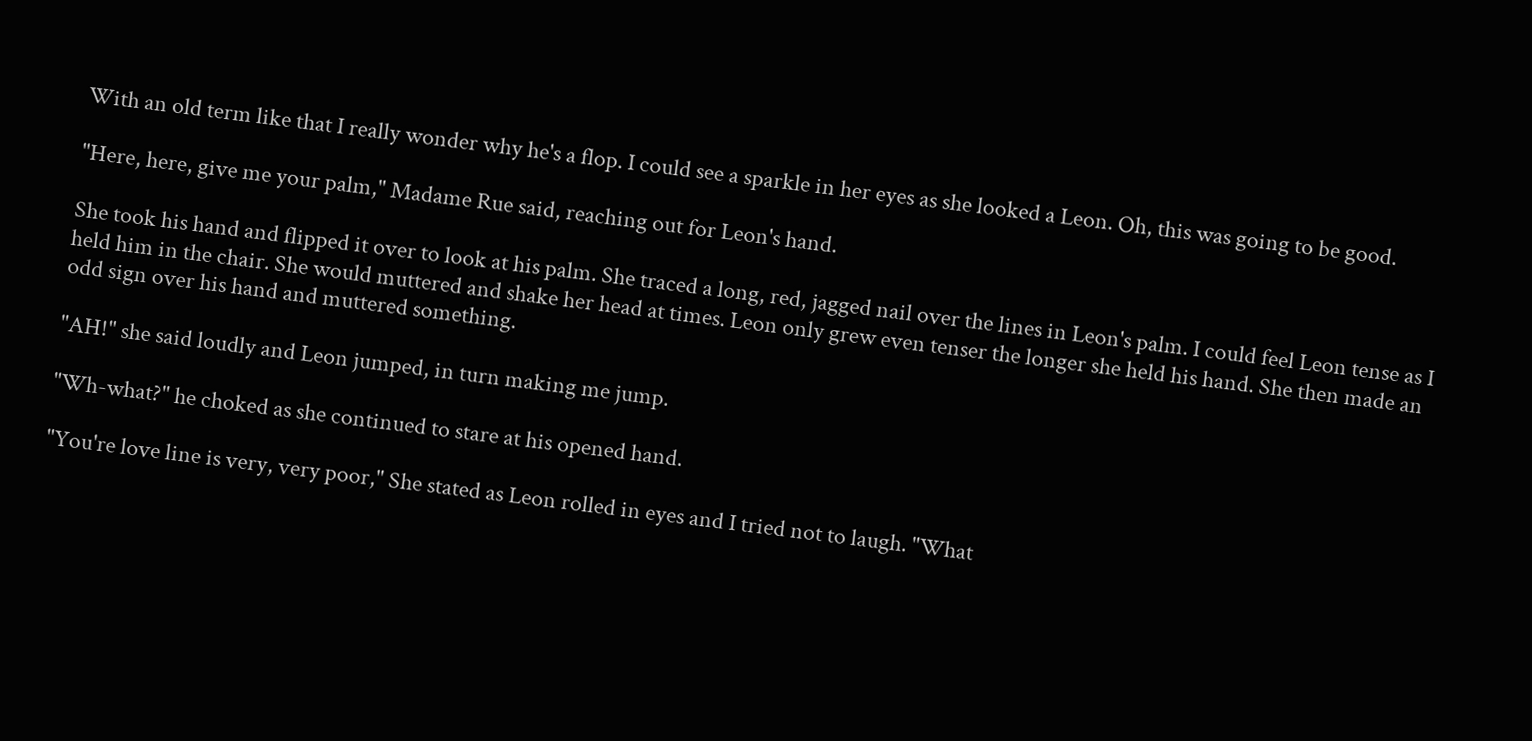With an old term like that I really wonder why he's a flop. I could see a sparkle in her eyes as she looked a Leon. Oh, this was going to be good.

"Here, here, give me your palm," Madame Rue said, reaching out for Leon's hand.

She took his hand and flipped it over to look at his palm. She traced a long, red, jagged nail over the lines in Leon's palm. I could feel Leon tense as I held him in the chair. She would muttered and shake her head at times. Leon only grew even tenser the longer she held his hand. She then made an odd sign over his hand and muttered something.

"AH!" she said loudly and Leon jumped, in turn making me jump.

"Wh-what?" he choked as she continued to stare at his opened hand.

"You're love line is very, very poor," She stated as Leon rolled in eyes and I tried not to laugh. "What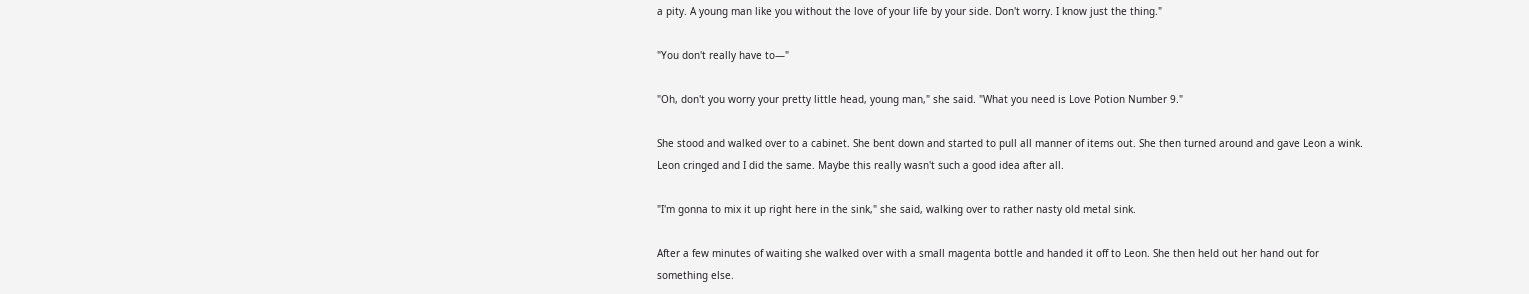a pity. A young man like you without the love of your life by your side. Don't worry. I know just the thing."

"You don't really have to—"

"Oh, don't you worry your pretty little head, young man," she said. "What you need is Love Potion Number 9."

She stood and walked over to a cabinet. She bent down and started to pull all manner of items out. She then turned around and gave Leon a wink. Leon cringed and I did the same. Maybe this really wasn't such a good idea after all.

"I'm gonna to mix it up right here in the sink," she said, walking over to rather nasty old metal sink.

After a few minutes of waiting she walked over with a small magenta bottle and handed it off to Leon. She then held out her hand out for something else.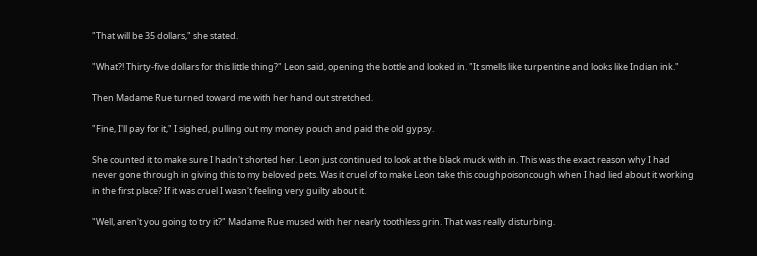"That will be 35 dollars," she stated.

"What?! Thirty-five dollars for this little thing?" Leon said, opening the bottle and looked in. "It smells like turpentine and looks like Indian ink."

Then Madame Rue turned toward me with her hand out stretched.

"Fine, I'll pay for it," I sighed, pulling out my money pouch and paid the old gypsy.

She counted it to make sure I hadn't shorted her. Leon just continued to look at the black muck with in. This was the exact reason why I had never gone through in giving this to my beloved pets. Was it cruel of to make Leon take this coughpoisoncough when I had lied about it working in the first place? If it was cruel I wasn't feeling very guilty about it.

"Well, aren't you going to try it?" Madame Rue mused with her nearly toothless grin. That was really disturbing.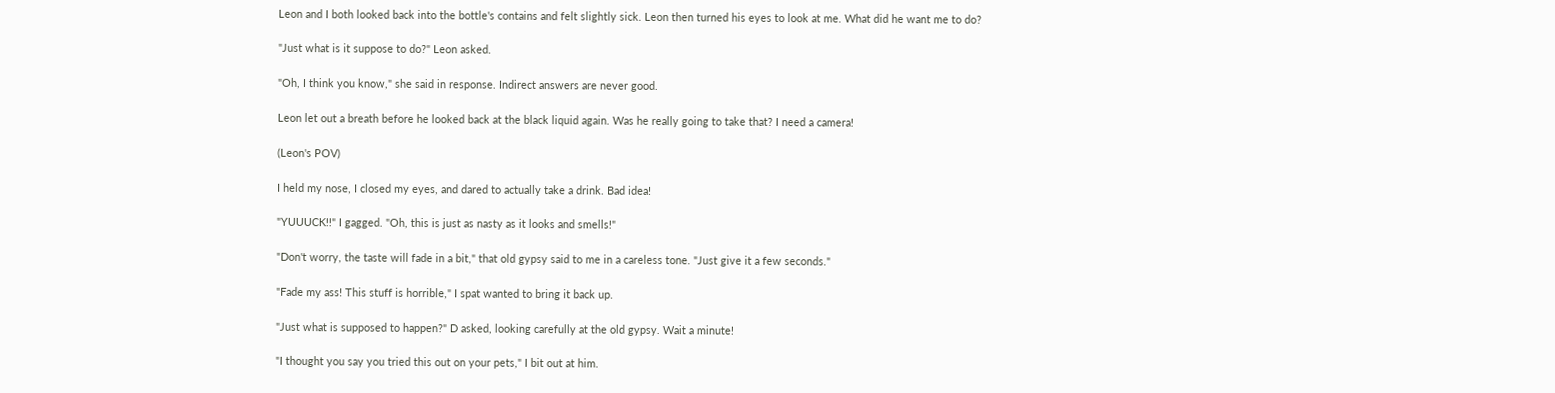Leon and I both looked back into the bottle's contains and felt slightly sick. Leon then turned his eyes to look at me. What did he want me to do?

"Just what is it suppose to do?" Leon asked.

"Oh, I think you know," she said in response. Indirect answers are never good.

Leon let out a breath before he looked back at the black liquid again. Was he really going to take that? I need a camera!

(Leon's POV)

I held my nose, I closed my eyes, and dared to actually take a drink. Bad idea!

"YUUUCK!!" I gagged. "Oh, this is just as nasty as it looks and smells!"

"Don't worry, the taste will fade in a bit," that old gypsy said to me in a careless tone. "Just give it a few seconds."

"Fade my ass! This stuff is horrible," I spat wanted to bring it back up.

"Just what is supposed to happen?" D asked, looking carefully at the old gypsy. Wait a minute!

"I thought you say you tried this out on your pets," I bit out at him.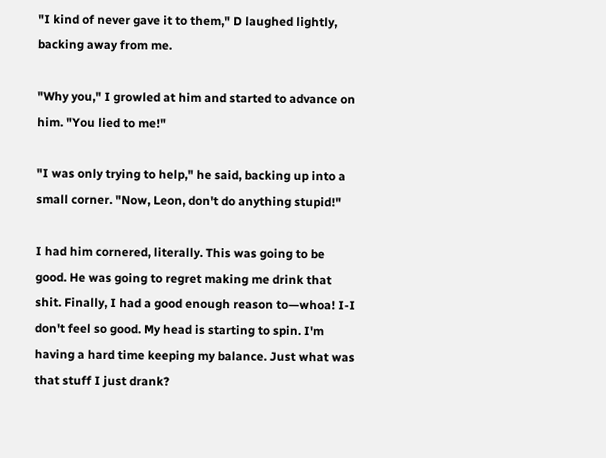"I kind of never gave it to them," D laughed lightly, backing away from me.

"Why you," I growled at him and started to advance on him. "You lied to me!"

"I was only trying to help," he said, backing up into a small corner. "Now, Leon, don't do anything stupid!"

I had him cornered, literally. This was going to be good. He was going to regret making me drink that shit. Finally, I had a good enough reason to—whoa! I-I don't feel so good. My head is starting to spin. I'm having a hard time keeping my balance. Just what was that stuff I just drank?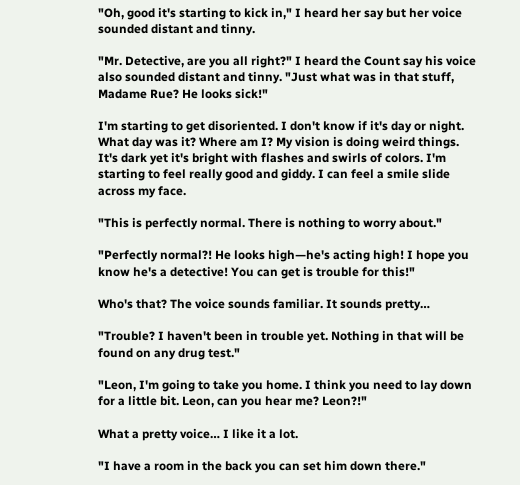"Oh, good it's starting to kick in," I heard her say but her voice sounded distant and tinny.

"Mr. Detective, are you all right?" I heard the Count say his voice also sounded distant and tinny. "Just what was in that stuff, Madame Rue? He looks sick!"

I'm starting to get disoriented. I don't know if it's day or night. What day was it? Where am I? My vision is doing weird things. It's dark yet it's bright with flashes and swirls of colors. I'm starting to feel really good and giddy. I can feel a smile slide across my face.

"This is perfectly normal. There is nothing to worry about."

"Perfectly normal?! He looks high—he's acting high! I hope you know he's a detective! You can get is trouble for this!"

Who's that? The voice sounds familiar. It sounds pretty…

"Trouble? I haven't been in trouble yet. Nothing in that will be found on any drug test."

"Leon, I'm going to take you home. I think you need to lay down for a little bit. Leon, can you hear me? Leon?!"

What a pretty voice… I like it a lot.

"I have a room in the back you can set him down there."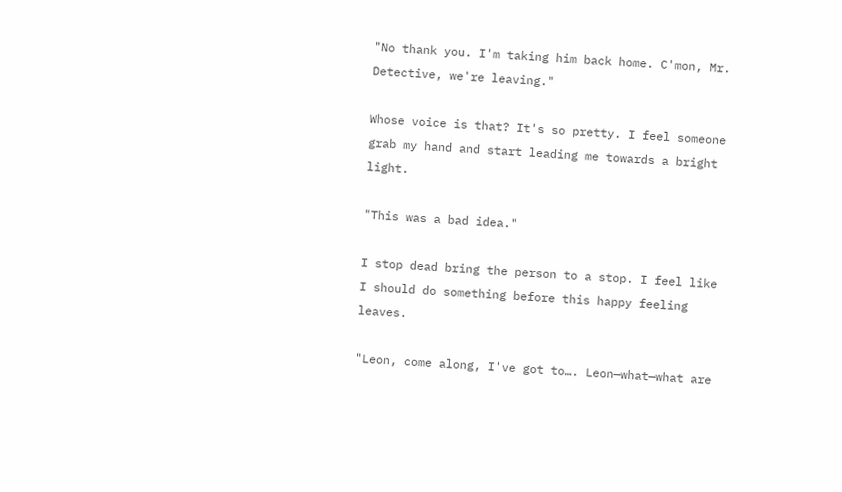"No thank you. I'm taking him back home. C'mon, Mr. Detective, we're leaving."

Whose voice is that? It's so pretty. I feel someone grab my hand and start leading me towards a bright light.

"This was a bad idea."

I stop dead bring the person to a stop. I feel like I should do something before this happy feeling leaves.

"Leon, come along, I've got to…. Leon—what—what are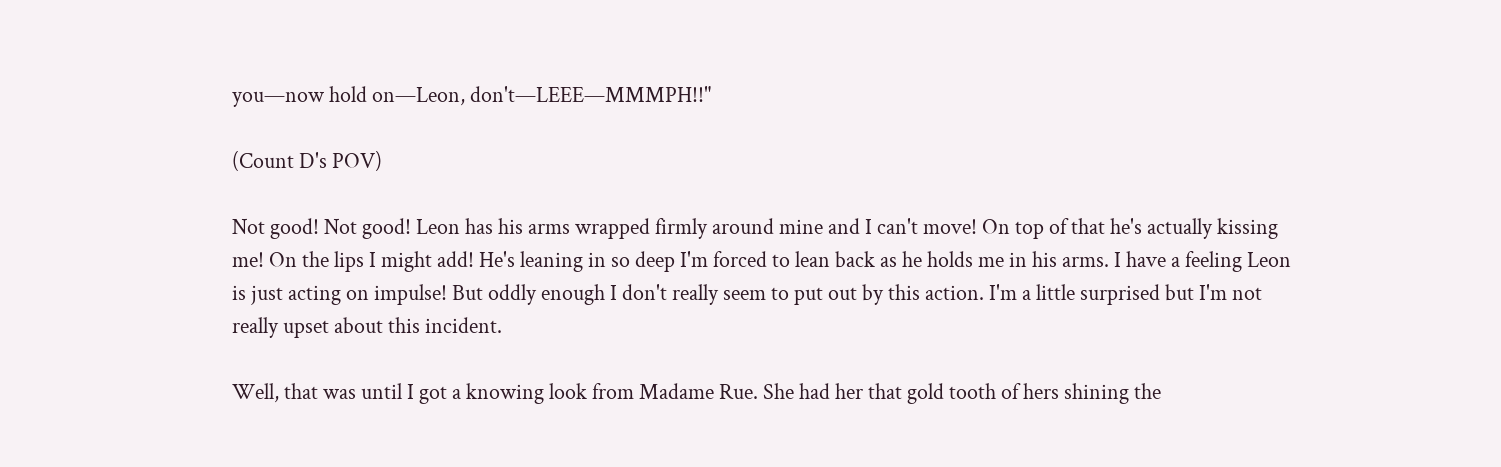you—now hold on—Leon, don't—LEEE—MMMPH!!"

(Count D's POV)

Not good! Not good! Leon has his arms wrapped firmly around mine and I can't move! On top of that he's actually kissing me! On the lips I might add! He's leaning in so deep I'm forced to lean back as he holds me in his arms. I have a feeling Leon is just acting on impulse! But oddly enough I don't really seem to put out by this action. I'm a little surprised but I'm not really upset about this incident.

Well, that was until I got a knowing look from Madame Rue. She had her that gold tooth of hers shining the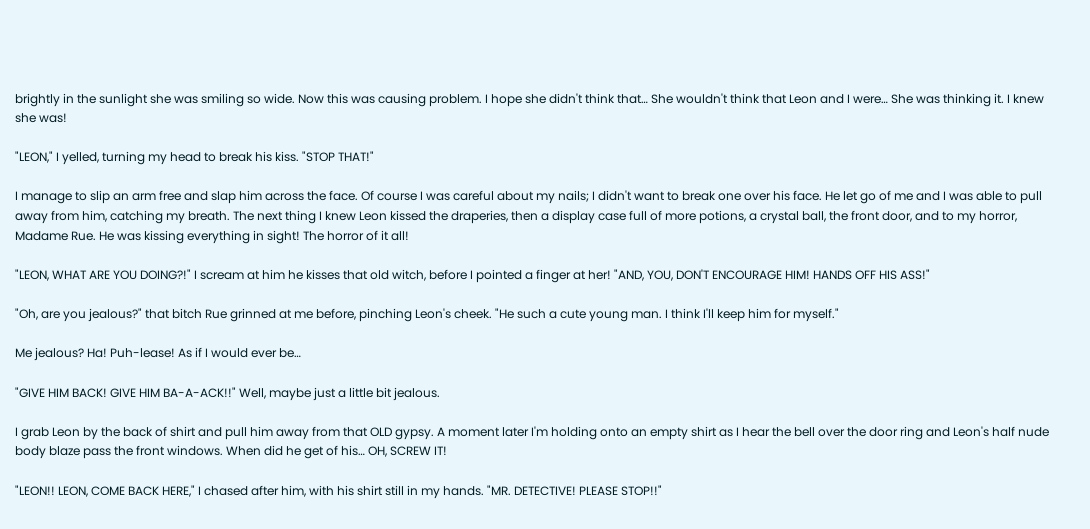brightly in the sunlight she was smiling so wide. Now this was causing problem. I hope she didn't think that… She wouldn't think that Leon and I were… She was thinking it. I knew she was!

"LEON," I yelled, turning my head to break his kiss. "STOP THAT!"

I manage to slip an arm free and slap him across the face. Of course I was careful about my nails; I didn't want to break one over his face. He let go of me and I was able to pull away from him, catching my breath. The next thing I knew Leon kissed the draperies, then a display case full of more potions, a crystal ball, the front door, and to my horror, Madame Rue. He was kissing everything in sight! The horror of it all!

"LEON, WHAT ARE YOU DOING?!" I scream at him he kisses that old witch, before I pointed a finger at her! "AND, YOU, DON'T ENCOURAGE HIM! HANDS OFF HIS ASS!"

"Oh, are you jealous?" that bitch Rue grinned at me before, pinching Leon's cheek. "He such a cute young man. I think I'll keep him for myself."

Me jealous? Ha! Puh-lease! As if I would ever be…

"GIVE HIM BACK! GIVE HIM BA-A-ACK!!" Well, maybe just a little bit jealous.

I grab Leon by the back of shirt and pull him away from that OLD gypsy. A moment later I'm holding onto an empty shirt as I hear the bell over the door ring and Leon's half nude body blaze pass the front windows. When did he get of his… OH, SCREW IT!

"LEON!! LEON, COME BACK HERE," I chased after him, with his shirt still in my hands. "MR. DETECTIVE! PLEASE STOP!!"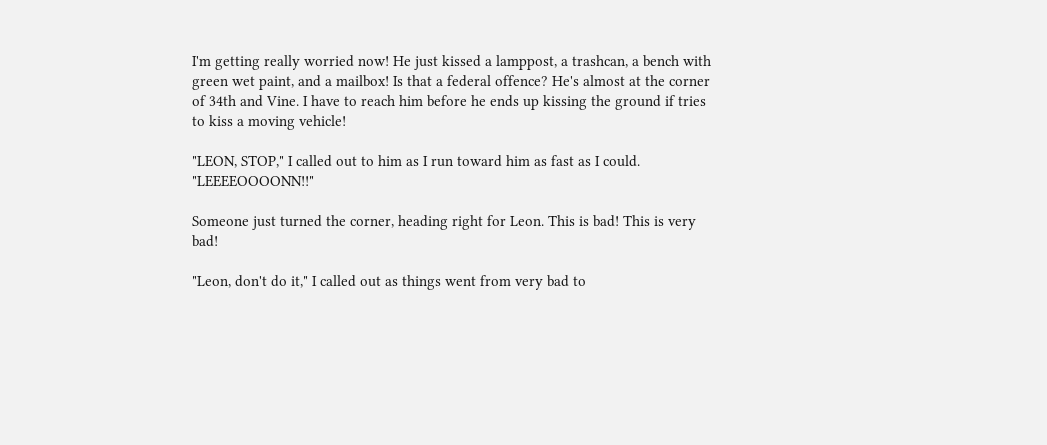I'm getting really worried now! He just kissed a lamppost, a trashcan, a bench with green wet paint, and a mailbox! Is that a federal offence? He's almost at the corner of 34th and Vine. I have to reach him before he ends up kissing the ground if tries to kiss a moving vehicle!

"LEON, STOP," I called out to him as I run toward him as fast as I could. "LEEEEOOOONN!!"

Someone just turned the corner, heading right for Leon. This is bad! This is very bad!

"Leon, don't do it," I called out as things went from very bad to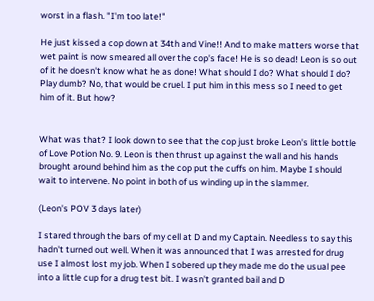worst in a flash. "I'm too late!"

He just kissed a cop down at 34th and Vine!! And to make matters worse that wet paint is now smeared all over the cop's face! He is so dead! Leon is so out of it he doesn't know what he as done! What should I do? What should I do? Play dumb? No, that would be cruel. I put him in this mess so I need to get him of it. But how?


What was that? I look down to see that the cop just broke Leon's little bottle of Love Potion No. 9. Leon is then thrust up against the wall and his hands brought around behind him as the cop put the cuffs on him. Maybe I should wait to intervene. No point in both of us winding up in the slammer.

(Leon's POV 3 days later)

I stared through the bars of my cell at D and my Captain. Needless to say this hadn't turned out well. When it was announced that I was arrested for drug use I almost lost my job. When I sobered up they made me do the usual pee into a little cup for a drug test bit. I wasn't granted bail and D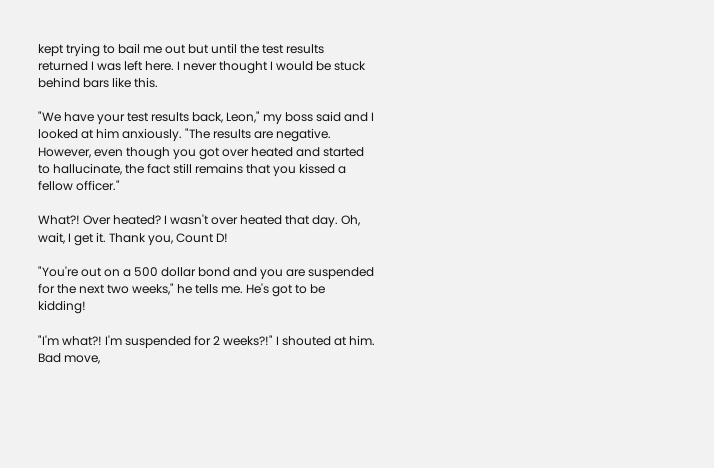kept trying to bail me out but until the test results returned I was left here. I never thought I would be stuck behind bars like this.

"We have your test results back, Leon," my boss said and I looked at him anxiously. "The results are negative. However, even though you got over heated and started to hallucinate, the fact still remains that you kissed a fellow officer."

What?! Over heated? I wasn't over heated that day. Oh, wait, I get it. Thank you, Count D!

"You're out on a 500 dollar bond and you are suspended for the next two weeks," he tells me. He's got to be kidding!

"I'm what?! I'm suspended for 2 weeks?!" I shouted at him. Bad move,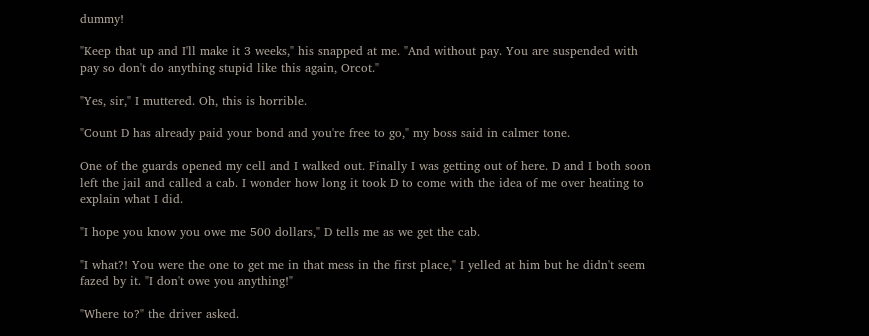dummy!

"Keep that up and I'll make it 3 weeks," his snapped at me. "And without pay. You are suspended with pay so don't do anything stupid like this again, Orcot."

"Yes, sir," I muttered. Oh, this is horrible.

"Count D has already paid your bond and you're free to go," my boss said in calmer tone.

One of the guards opened my cell and I walked out. Finally I was getting out of here. D and I both soon left the jail and called a cab. I wonder how long it took D to come with the idea of me over heating to explain what I did.

"I hope you know you owe me 500 dollars," D tells me as we get the cab.

"I what?! You were the one to get me in that mess in the first place," I yelled at him but he didn't seem fazed by it. "I don't owe you anything!"

"Where to?" the driver asked.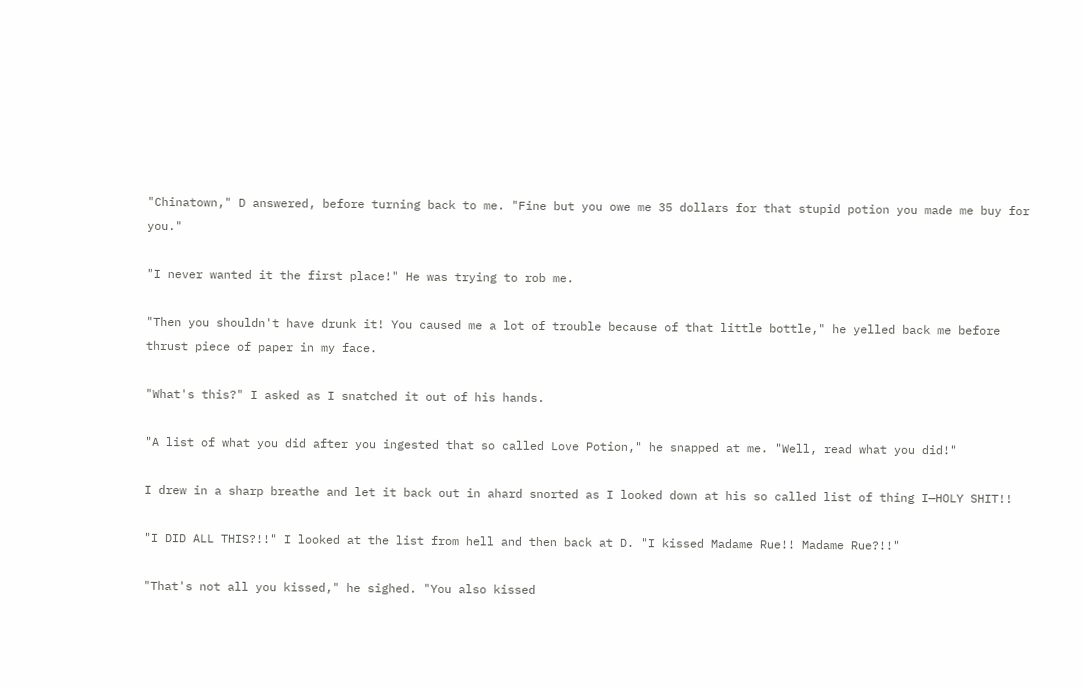"Chinatown," D answered, before turning back to me. "Fine but you owe me 35 dollars for that stupid potion you made me buy for you."

"I never wanted it the first place!" He was trying to rob me.

"Then you shouldn't have drunk it! You caused me a lot of trouble because of that little bottle," he yelled back me before thrust piece of paper in my face.

"What's this?" I asked as I snatched it out of his hands.

"A list of what you did after you ingested that so called Love Potion," he snapped at me. "Well, read what you did!"

I drew in a sharp breathe and let it back out in ahard snorted as I looked down at his so called list of thing I—HOLY SHIT!!

"I DID ALL THIS?!!" I looked at the list from hell and then back at D. "I kissed Madame Rue!! Madame Rue?!!"

"That's not all you kissed," he sighed. "You also kissed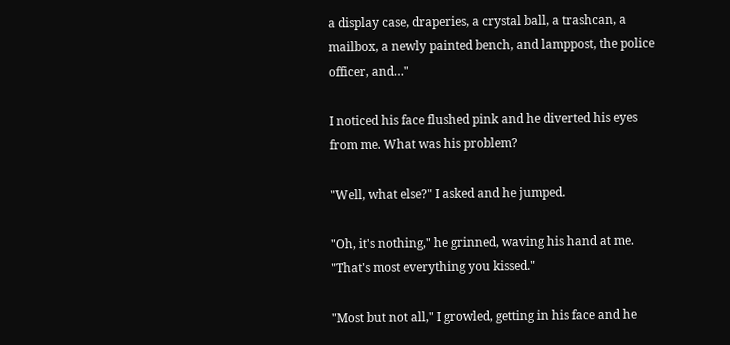a display case, draperies, a crystal ball, a trashcan, a mailbox, a newly painted bench, and lamppost, the police officer, and…"

I noticed his face flushed pink and he diverted his eyes from me. What was his problem?

"Well, what else?" I asked and he jumped.

"Oh, it's nothing," he grinned, waving his hand at me. "That's most everything you kissed."

"Most but not all," I growled, getting in his face and he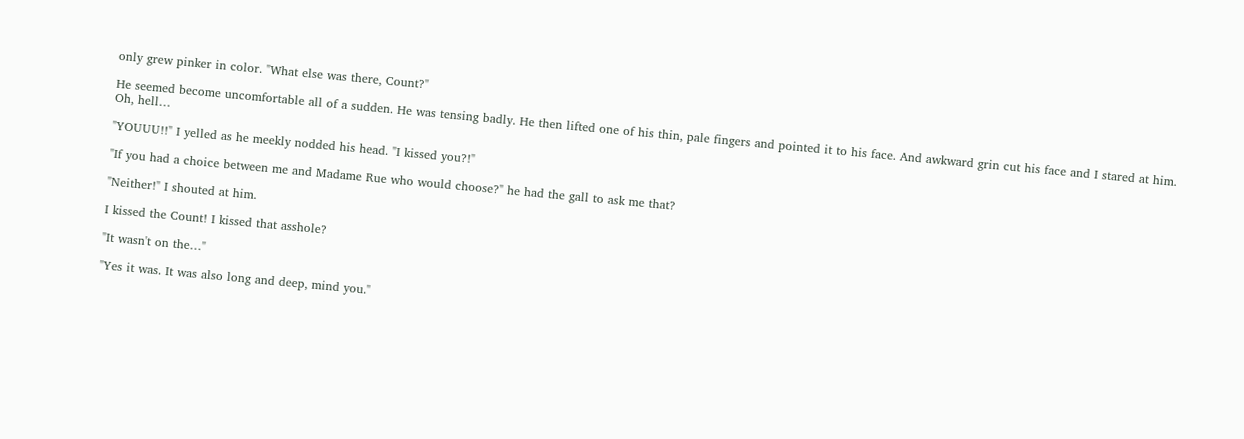only grew pinker in color. "What else was there, Count?"

He seemed become uncomfortable all of a sudden. He was tensing badly. He then lifted one of his thin, pale fingers and pointed it to his face. And awkward grin cut his face and I stared at him. Oh, hell…

"YOUUU!!" I yelled as he meekly nodded his head. "I kissed you?!"

"If you had a choice between me and Madame Rue who would choose?" he had the gall to ask me that?

"Neither!" I shouted at him.

I kissed the Count! I kissed that asshole?

"It wasn't on the…"

"Yes it was. It was also long and deep, mind you."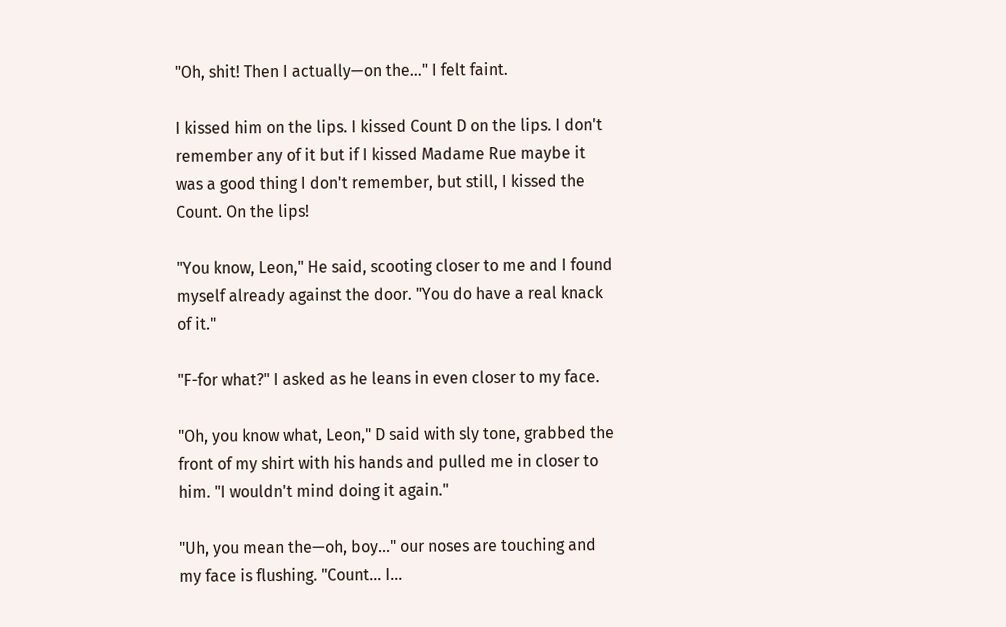"Oh, shit! Then I actually—on the…" I felt faint.

I kissed him on the lips. I kissed Count D on the lips. I don't remember any of it but if I kissed Madame Rue maybe it was a good thing I don't remember, but still, I kissed the Count. On the lips!

"You know, Leon," He said, scooting closer to me and I found myself already against the door. "You do have a real knack of it."

"F-for what?" I asked as he leans in even closer to my face.

"Oh, you know what, Leon," D said with sly tone, grabbed the front of my shirt with his hands and pulled me in closer to him. "I wouldn't mind doing it again."

"Uh, you mean the—oh, boy…" our noses are touching and my face is flushing. "Count… I…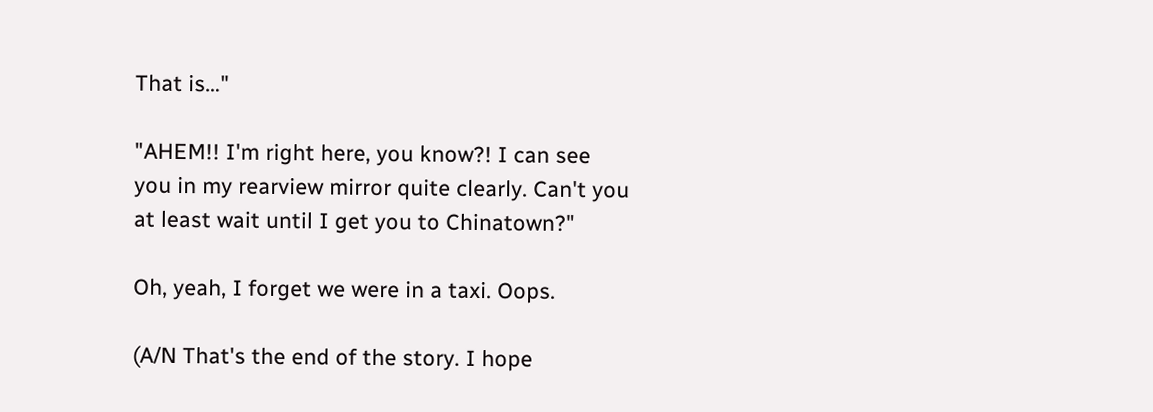That is…"

"AHEM!! I'm right here, you know?! I can see you in my rearview mirror quite clearly. Can't you at least wait until I get you to Chinatown?"

Oh, yeah, I forget we were in a taxi. Oops.

(A/N That's the end of the story. I hope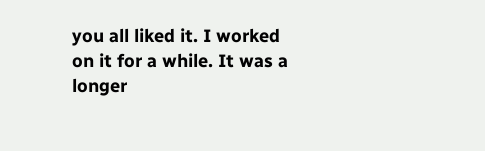you all liked it. I worked on it for a while. It was a longer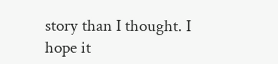story than I thought. I hope it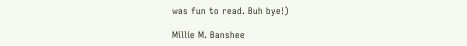was fun to read. Buh bye!)

Millie M. Banshee